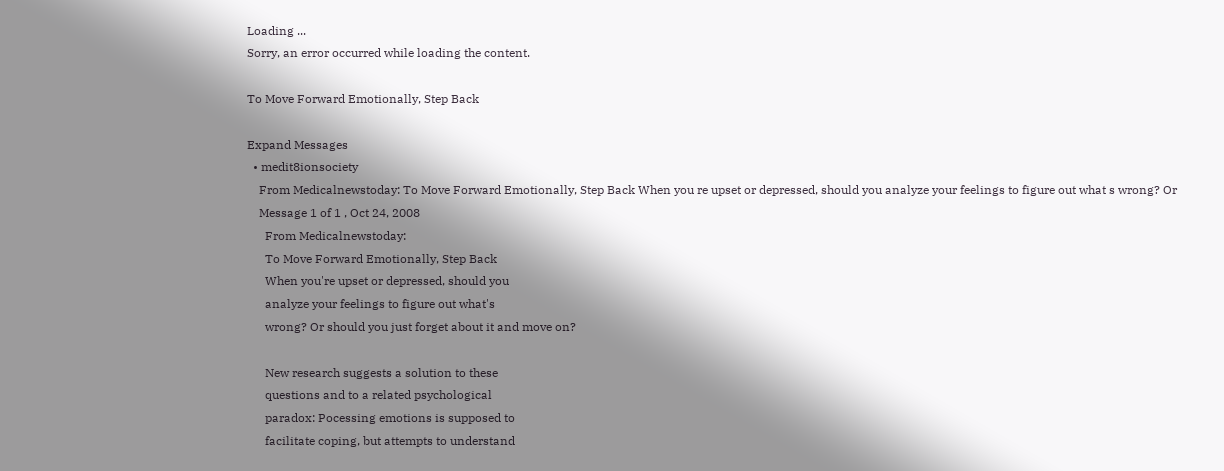Loading ...
Sorry, an error occurred while loading the content.

To Move Forward Emotionally, Step Back

Expand Messages
  • medit8ionsociety
    From Medicalnewstoday: To Move Forward Emotionally, Step Back When you re upset or depressed, should you analyze your feelings to figure out what s wrong? Or
    Message 1 of 1 , Oct 24, 2008
      From Medicalnewstoday:
      To Move Forward Emotionally, Step Back
      When you're upset or depressed, should you
      analyze your feelings to figure out what's
      wrong? Or should you just forget about it and move on?

      New research suggests a solution to these
      questions and to a related psychological
      paradox: Pocessing emotions is supposed to
      facilitate coping, but attempts to understand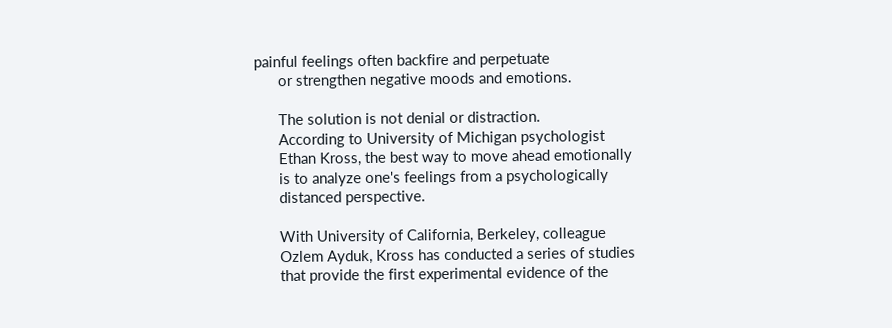painful feelings often backfire and perpetuate
      or strengthen negative moods and emotions.

      The solution is not denial or distraction.
      According to University of Michigan psychologist
      Ethan Kross, the best way to move ahead emotionally
      is to analyze one's feelings from a psychologically
      distanced perspective.

      With University of California, Berkeley, colleague
      Ozlem Ayduk, Kross has conducted a series of studies
      that provide the first experimental evidence of the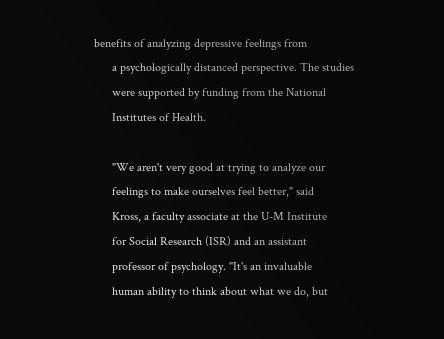benefits of analyzing depressive feelings from
      a psychologically distanced perspective. The studies
      were supported by funding from the National
      Institutes of Health.

      "We aren't very good at trying to analyze our
      feelings to make ourselves feel better," said
      Kross, a faculty associate at the U-M Institute
      for Social Research (ISR) and an assistant
      professor of psychology. "It's an invaluable
      human ability to think about what we do, but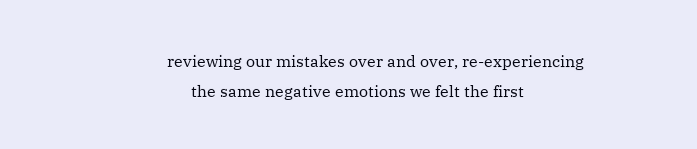reviewing our mistakes over and over, re-experiencing
      the same negative emotions we felt the first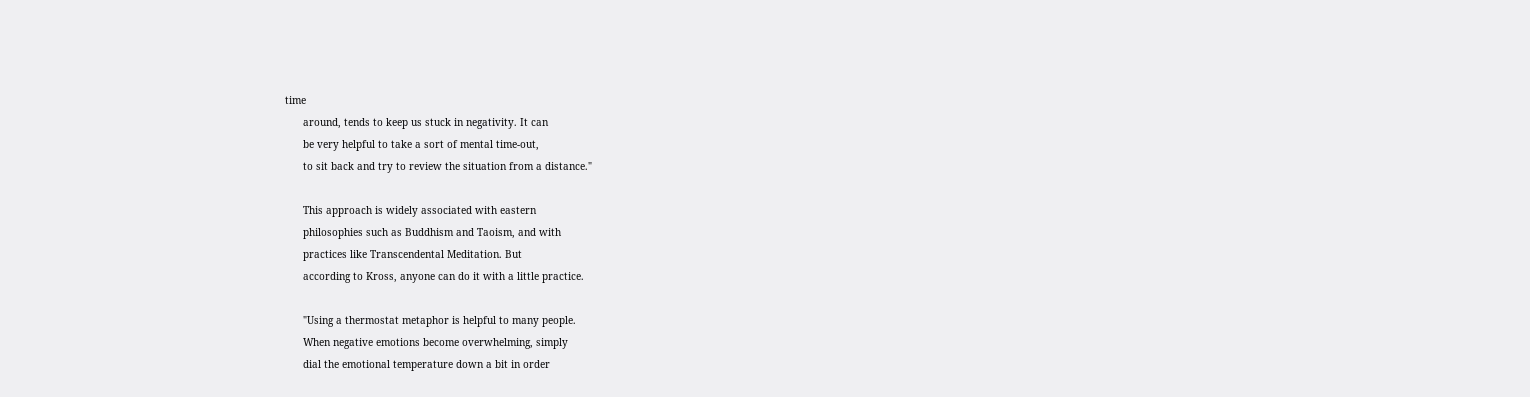time
      around, tends to keep us stuck in negativity. It can
      be very helpful to take a sort of mental time-out,
      to sit back and try to review the situation from a distance."

      This approach is widely associated with eastern
      philosophies such as Buddhism and Taoism, and with
      practices like Transcendental Meditation. But
      according to Kross, anyone can do it with a little practice.

      "Using a thermostat metaphor is helpful to many people.
      When negative emotions become overwhelming, simply
      dial the emotional temperature down a bit in order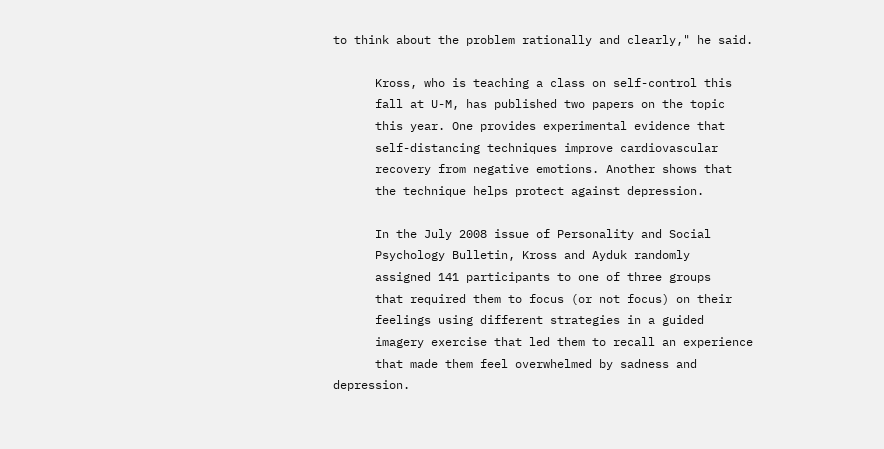to think about the problem rationally and clearly," he said.

      Kross, who is teaching a class on self-control this
      fall at U-M, has published two papers on the topic
      this year. One provides experimental evidence that
      self-distancing techniques improve cardiovascular
      recovery from negative emotions. Another shows that
      the technique helps protect against depression.

      In the July 2008 issue of Personality and Social
      Psychology Bulletin, Kross and Ayduk randomly
      assigned 141 participants to one of three groups
      that required them to focus (or not focus) on their
      feelings using different strategies in a guided
      imagery exercise that led them to recall an experience
      that made them feel overwhelmed by sadness and depression.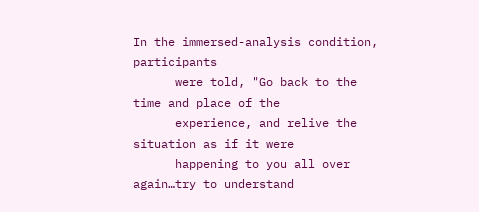In the immersed-analysis condition, participants
      were told, "Go back to the time and place of the
      experience, and relive the situation as if it were
      happening to you all over again…try to understand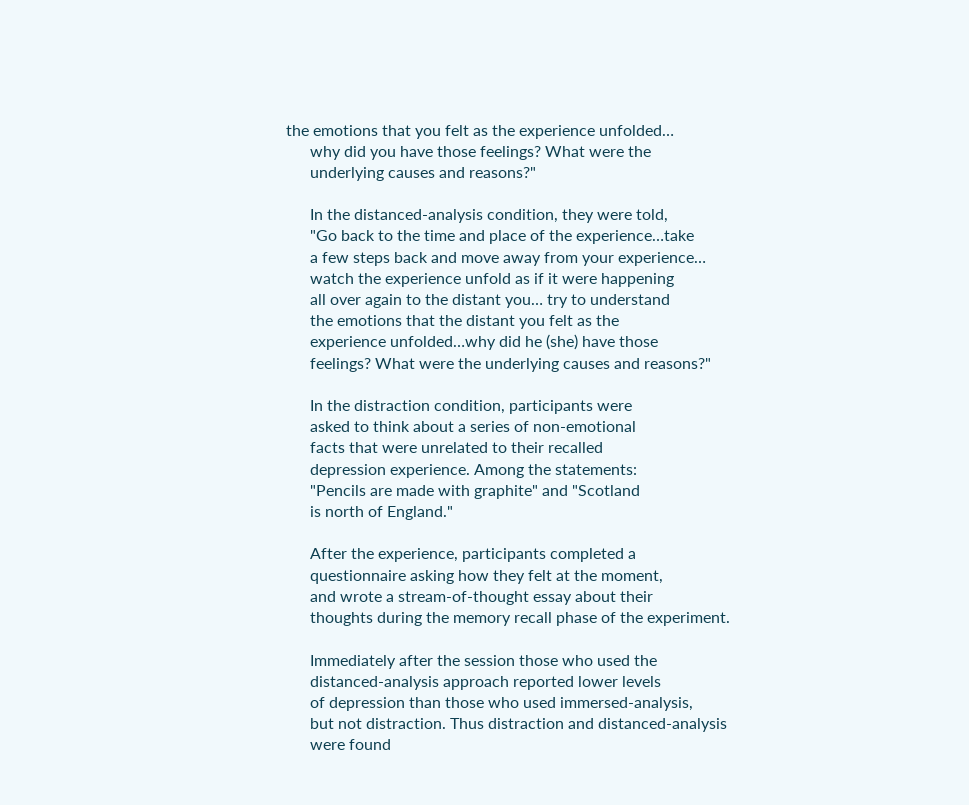the emotions that you felt as the experience unfolded…
      why did you have those feelings? What were the
      underlying causes and reasons?"

      In the distanced-analysis condition, they were told,
      "Go back to the time and place of the experience…take
      a few steps back and move away from your experience…
      watch the experience unfold as if it were happening
      all over again to the distant you… try to understand
      the emotions that the distant you felt as the
      experience unfolded…why did he (she) have those
      feelings? What were the underlying causes and reasons?"

      In the distraction condition, participants were
      asked to think about a series of non-emotional
      facts that were unrelated to their recalled
      depression experience. Among the statements:
      "Pencils are made with graphite" and "Scotland
      is north of England."

      After the experience, participants completed a
      questionnaire asking how they felt at the moment,
      and wrote a stream-of-thought essay about their
      thoughts during the memory recall phase of the experiment.

      Immediately after the session those who used the
      distanced-analysis approach reported lower levels
      of depression than those who used immersed-analysis,
      but not distraction. Thus distraction and distanced-analysis
      were found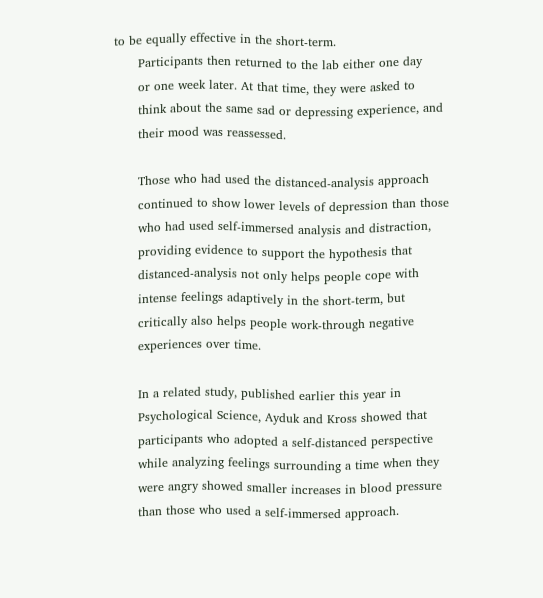to be equally effective in the short-term.
      Participants then returned to the lab either one day
      or one week later. At that time, they were asked to
      think about the same sad or depressing experience, and
      their mood was reassessed.

      Those who had used the distanced-analysis approach
      continued to show lower levels of depression than those
      who had used self-immersed analysis and distraction,
      providing evidence to support the hypothesis that
      distanced-analysis not only helps people cope with
      intense feelings adaptively in the short-term, but
      critically also helps people work-through negative
      experiences over time.

      In a related study, published earlier this year in
      Psychological Science, Ayduk and Kross showed that
      participants who adopted a self-distanced perspective
      while analyzing feelings surrounding a time when they
      were angry showed smaller increases in blood pressure
      than those who used a self-immersed approach.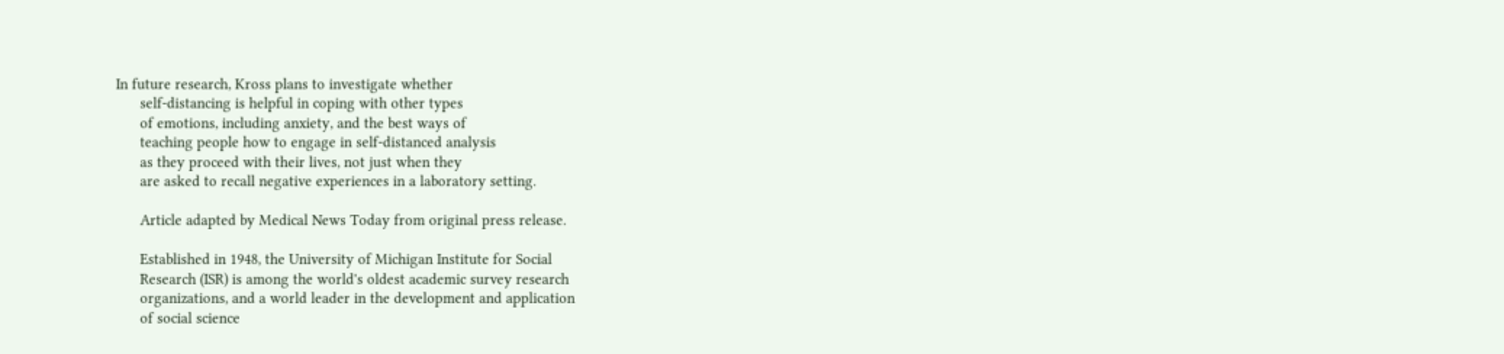In future research, Kross plans to investigate whether
      self-distancing is helpful in coping with other types
      of emotions, including anxiety, and the best ways of
      teaching people how to engage in self-distanced analysis
      as they proceed with their lives, not just when they
      are asked to recall negative experiences in a laboratory setting.

      Article adapted by Medical News Today from original press release.

      Established in 1948, the University of Michigan Institute for Social
      Research (ISR) is among the world's oldest academic survey research
      organizations, and a world leader in the development and application
      of social science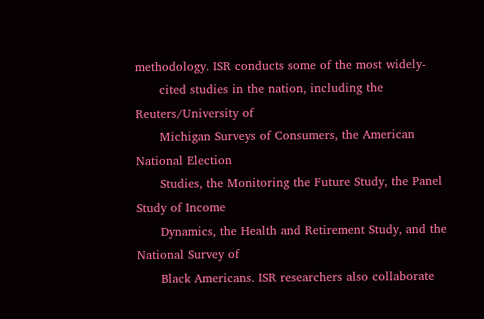methodology. ISR conducts some of the most widely-
      cited studies in the nation, including the Reuters/University of
      Michigan Surveys of Consumers, the American National Election
      Studies, the Monitoring the Future Study, the Panel Study of Income
      Dynamics, the Health and Retirement Study, and the National Survey of
      Black Americans. ISR researchers also collaborate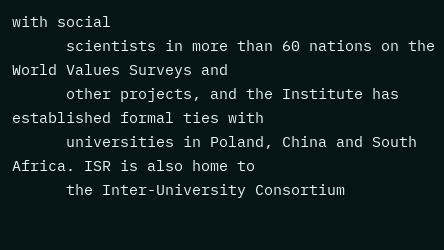with social
      scientists in more than 60 nations on the World Values Surveys and
      other projects, and the Institute has established formal ties with
      universities in Poland, China and South Africa. ISR is also home to
      the Inter-University Consortium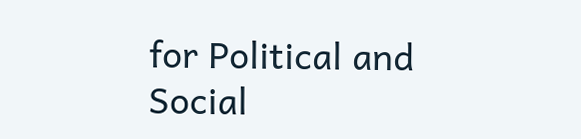for Political and Social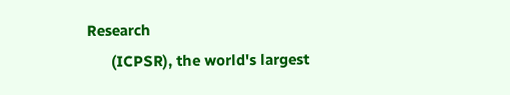Research
      (ICPSR), the world's largest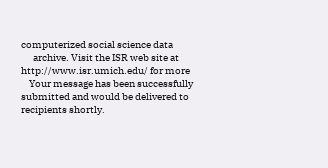computerized social science data
      archive. Visit the ISR web site at http://www.isr.umich.edu/ for more
    Your message has been successfully submitted and would be delivered to recipients shortly.